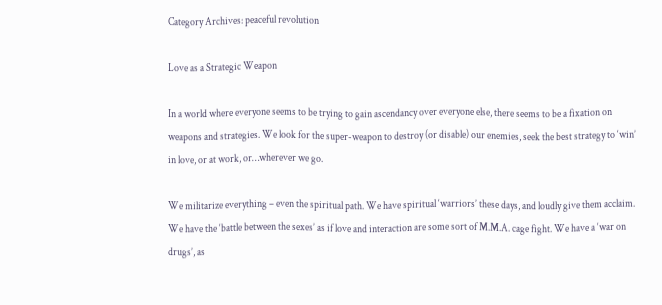Category Archives: peaceful revolution

Love as a Strategic Weapon

In a world where everyone seems to be trying to gain ascendancy over everyone else, there seems to be a fixation on weapons and strategies. We look for the super-weapon to destroy (or disable) our enemies, seek the best strategy to ‘win’ in love, or at work, or…wherever we go.

We militarize everything – even the spiritual path. We have spiritual ‘warriors’ these days, and loudly give them acclaim. We have the ‘battle between the sexes’ as if love and interaction are some sort of M.M.A. cage fight. We have a ‘war on drugs’, as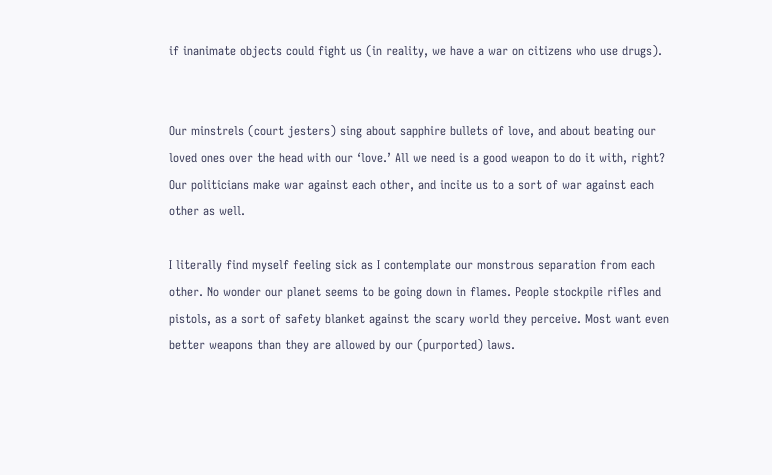if inanimate objects could fight us (in reality, we have a war on citizens who use drugs).


Our minstrels (court jesters) sing about sapphire bullets of love, and about beating our loved ones over the head with our ‘love.’ All we need is a good weapon to do it with, right? Our politicians make war against each other, and incite us to a sort of war against each other as well.

I literally find myself feeling sick as I contemplate our monstrous separation from each other. No wonder our planet seems to be going down in flames. People stockpile rifles and pistols, as a sort of safety blanket against the scary world they perceive. Most want even better weapons than they are allowed by our (purported) laws.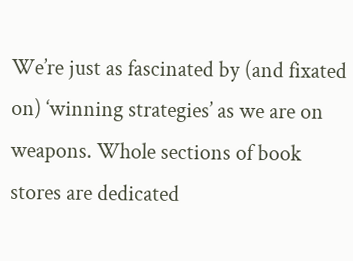We’re just as fascinated by (and fixated on) ‘winning strategies’ as we are on weapons. Whole sections of book stores are dedicated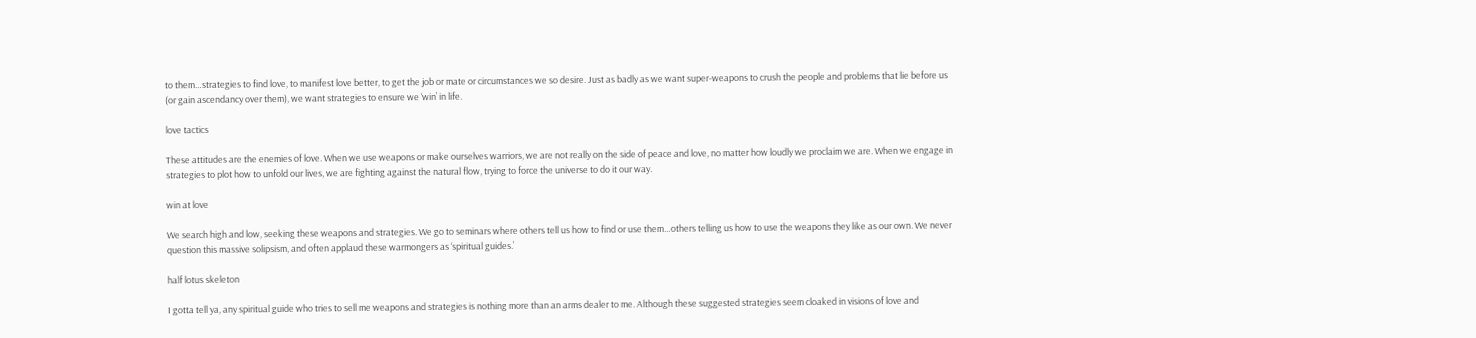to them…strategies to find love, to manifest love better, to get the job or mate or circumstances we so desire. Just as badly as we want super-weapons to crush the people and problems that lie before us  (or gain ascendancy over them), we want strategies to ensure we ‘win’ in life.

love tactics

These attitudes are the enemies of love. When we use weapons or make ourselves warriors, we are not really on the side of peace and love, no matter how loudly we proclaim we are. When we engage in strategies to plot how to unfold our lives, we are fighting against the natural flow, trying to force the universe to do it our way.

win at love

We search high and low, seeking these weapons and strategies. We go to seminars where others tell us how to find or use them…others telling us how to use the weapons they like as our own. We never question this massive solipsism, and often applaud these warmongers as ‘spiritual guides.’

half lotus skeleton

I gotta tell ya, any spiritual guide who tries to sell me weapons and strategies is nothing more than an arms dealer to me. Although these suggested strategies seem cloaked in visions of love and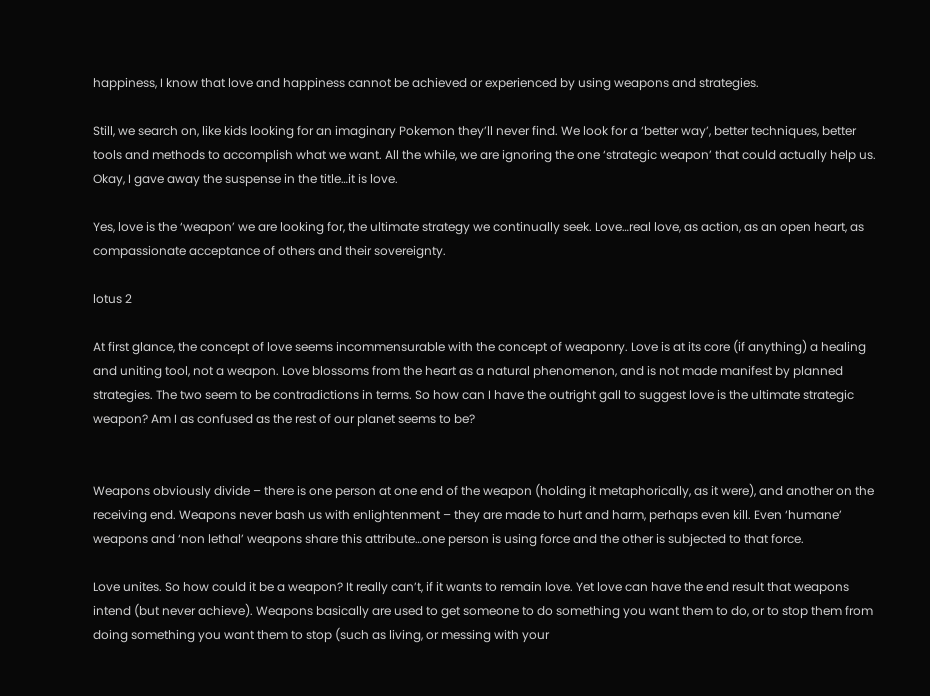happiness, I know that love and happiness cannot be achieved or experienced by using weapons and strategies.

Still, we search on, like kids looking for an imaginary Pokemon they’ll never find. We look for a ‘better way’, better techniques, better tools and methods to accomplish what we want. All the while, we are ignoring the one ‘strategic weapon’ that could actually help us. Okay, I gave away the suspense in the title…it is love.

Yes, love is the ‘weapon’ we are looking for, the ultimate strategy we continually seek. Love…real love, as action, as an open heart, as compassionate acceptance of others and their sovereignty.

lotus 2

At first glance, the concept of love seems incommensurable with the concept of weaponry. Love is at its core (if anything) a healing and uniting tool, not a weapon. Love blossoms from the heart as a natural phenomenon, and is not made manifest by planned strategies. The two seem to be contradictions in terms. So how can I have the outright gall to suggest love is the ultimate strategic weapon? Am I as confused as the rest of our planet seems to be?


Weapons obviously divide – there is one person at one end of the weapon (holding it metaphorically, as it were), and another on the receiving end. Weapons never bash us with enlightenment – they are made to hurt and harm, perhaps even kill. Even ‘humane’ weapons and ‘non lethal’ weapons share this attribute…one person is using force and the other is subjected to that force.

Love unites. So how could it be a weapon? It really can’t, if it wants to remain love. Yet love can have the end result that weapons intend (but never achieve). Weapons basically are used to get someone to do something you want them to do, or to stop them from doing something you want them to stop (such as living, or messing with your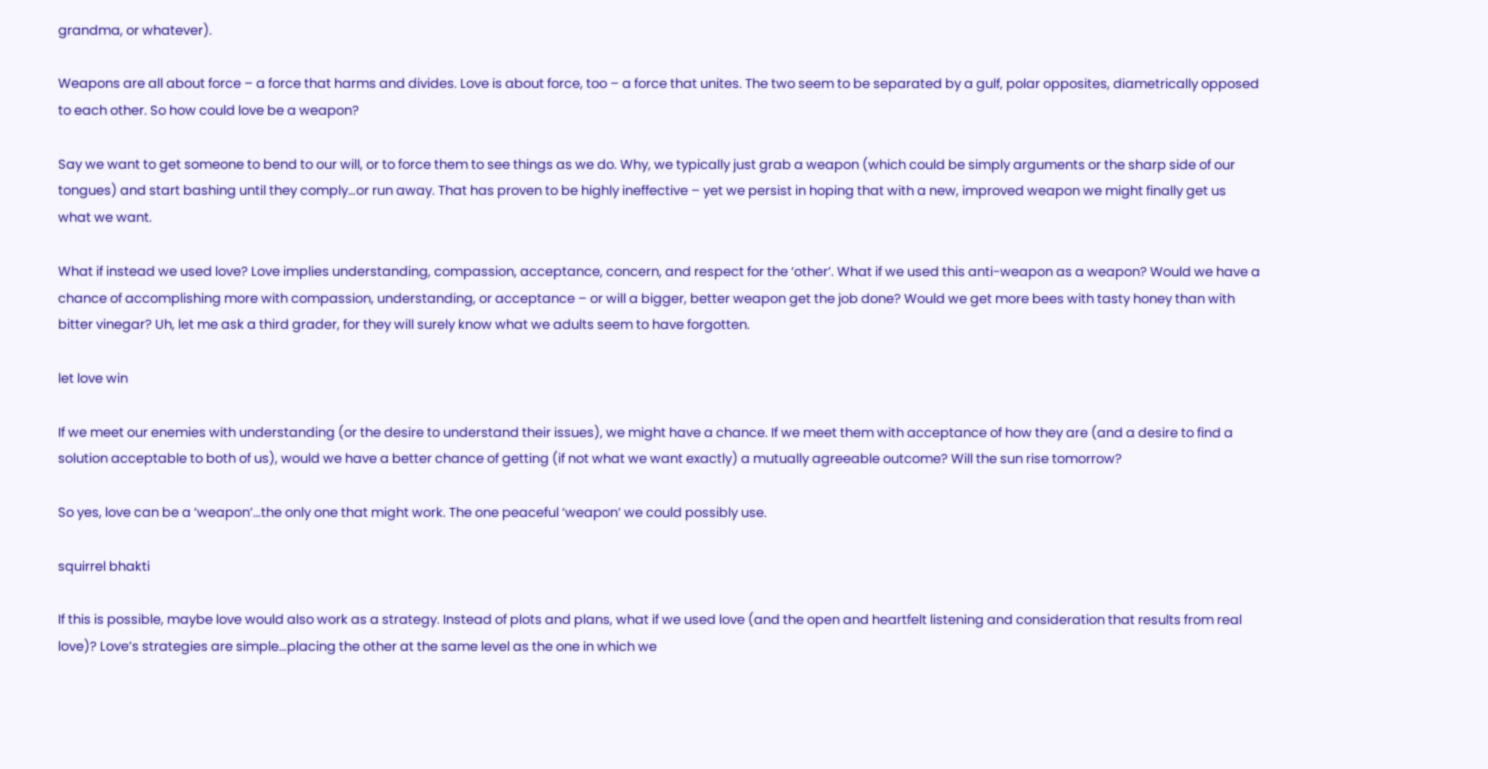grandma, or whatever).

Weapons are all about force – a force that harms and divides. Love is about force, too – a force that unites. The two seem to be separated by a gulf, polar opposites, diametrically opposed to each other. So how could love be a weapon?

Say we want to get someone to bend to our will, or to force them to see things as we do. Why, we typically just grab a weapon (which could be simply arguments or the sharp side of our tongues) and start bashing until they comply…or run away. That has proven to be highly ineffective – yet we persist in hoping that with a new, improved weapon we might finally get us what we want.

What if instead we used love? Love implies understanding, compassion, acceptance, concern, and respect for the ‘other’. What if we used this anti-weapon as a weapon? Would we have a chance of accomplishing more with compassion, understanding, or acceptance – or will a bigger, better weapon get the job done? Would we get more bees with tasty honey than with bitter vinegar? Uh, let me ask a third grader, for they will surely know what we adults seem to have forgotten.

let love win

If we meet our enemies with understanding (or the desire to understand their issues), we might have a chance. If we meet them with acceptance of how they are (and a desire to find a solution acceptable to both of us), would we have a better chance of getting (if not what we want exactly) a mutually agreeable outcome? Will the sun rise tomorrow?

So yes, love can be a ‘weapon’…the only one that might work. The one peaceful ‘weapon’ we could possibly use.

squirrel bhakti

If this is possible, maybe love would also work as a strategy. Instead of plots and plans, what if we used love (and the open and heartfelt listening and consideration that results from real love)? Love’s strategies are simple…placing the other at the same level as the one in which we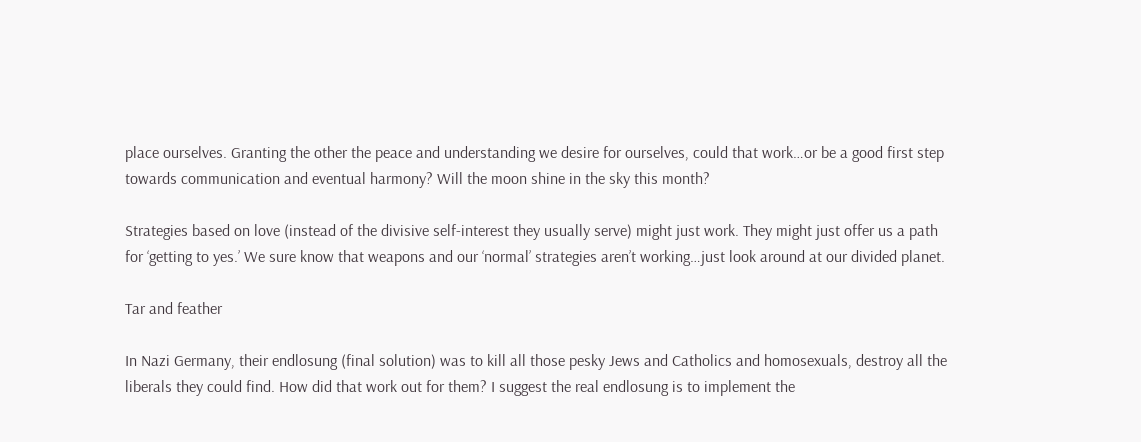place ourselves. Granting the other the peace and understanding we desire for ourselves, could that work…or be a good first step towards communication and eventual harmony? Will the moon shine in the sky this month?

Strategies based on love (instead of the divisive self-interest they usually serve) might just work. They might just offer us a path for ‘getting to yes.’ We sure know that weapons and our ‘normal’ strategies aren’t working…just look around at our divided planet.

Tar and feather

In Nazi Germany, their endlosung (final solution) was to kill all those pesky Jews and Catholics and homosexuals, destroy all the liberals they could find. How did that work out for them? I suggest the real endlosung is to implement the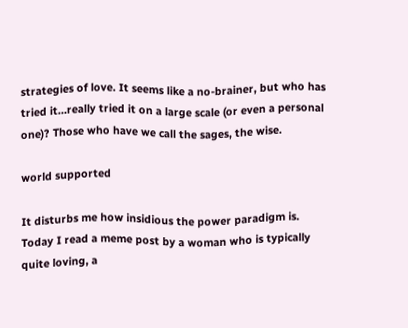strategies of love. It seems like a no-brainer, but who has tried it…really tried it on a large scale (or even a personal one)? Those who have we call the sages, the wise.

world supported

It disturbs me how insidious the power paradigm is. Today I read a meme post by a woman who is typically quite loving, a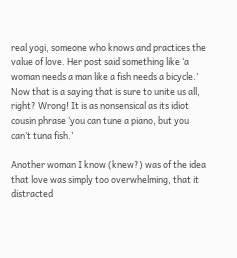real yogi, someone who knows and practices the value of love. Her post said something like ‘a woman needs a man like a fish needs a bicycle.’ Now that is a saying that is sure to unite us all, right? Wrong! It is as nonsensical as its idiot cousin phrase ‘you can tune a piano, but you can’t tuna fish.’

Another woman I know (knew?) was of the idea that love was simply too overwhelming, that it distracted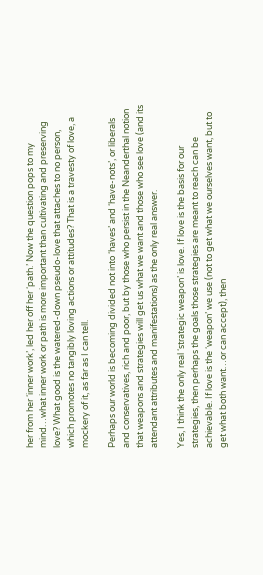her from her ‘inner work’, led her off her ‘path.’ Now the question pops to my mind…what inner work or path is more important than cultivating and preserving love? What good is the watered-down pseudo-love that attaches to no person, which promotes no tangibly loving actions or attitudes? That is a travesty of love, a mockery of it, as far as I can tell.

Perhaps our world is becoming divided not into ‘haves’ and ‘have-nots’, or liberals and conservatives, rich and poor, but by those who persist in the Neanderthal notion that weapons and strategies will get us what we want and those who see love (and its attendant attributes and manifestations) as the only real answer.

Yes, I think the only real ‘strategic weapon’ is love. If love is the basis for our strategies, then perhaps the goals those strategies are meant to reach can be achievable. If love is the ‘weapon’ we use (not to get what we ourselves want, but to get what both want…or can accept), then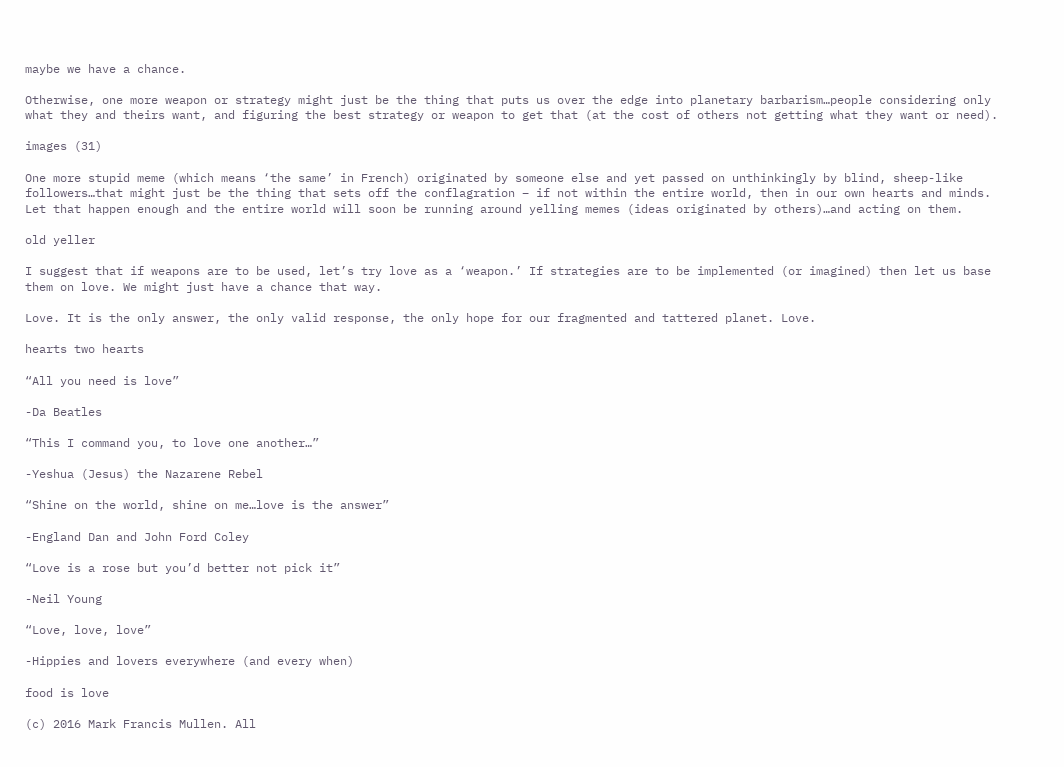maybe we have a chance.

Otherwise, one more weapon or strategy might just be the thing that puts us over the edge into planetary barbarism…people considering only what they and theirs want, and figuring the best strategy or weapon to get that (at the cost of others not getting what they want or need).

images (31)

One more stupid meme (which means ‘the same’ in French) originated by someone else and yet passed on unthinkingly by blind, sheep-like followers…that might just be the thing that sets off the conflagration – if not within the entire world, then in our own hearts and minds. Let that happen enough and the entire world will soon be running around yelling memes (ideas originated by others)…and acting on them.

old yeller

I suggest that if weapons are to be used, let’s try love as a ‘weapon.’ If strategies are to be implemented (or imagined) then let us base them on love. We might just have a chance that way.

Love. It is the only answer, the only valid response, the only hope for our fragmented and tattered planet. Love.

hearts two hearts

“All you need is love”

-Da Beatles

“This I command you, to love one another…”

-Yeshua (Jesus) the Nazarene Rebel

“Shine on the world, shine on me…love is the answer”

-England Dan and John Ford Coley

“Love is a rose but you’d better not pick it”

-Neil Young

“Love, love, love”

-Hippies and lovers everywhere (and every when)

food is love

(c) 2016 Mark Francis Mullen. All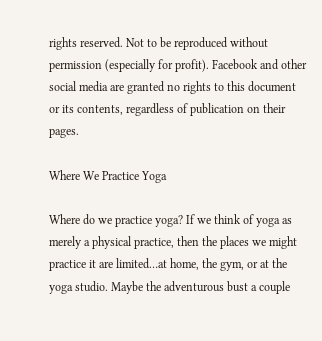rights reserved. Not to be reproduced without permission (especially for profit). Facebook and other social media are granted no rights to this document or its contents, regardless of publication on their pages.

Where We Practice Yoga

Where do we practice yoga? If we think of yoga as merely a physical practice, then the places we might practice it are limited…at home, the gym, or at the yoga studio. Maybe the adventurous bust a couple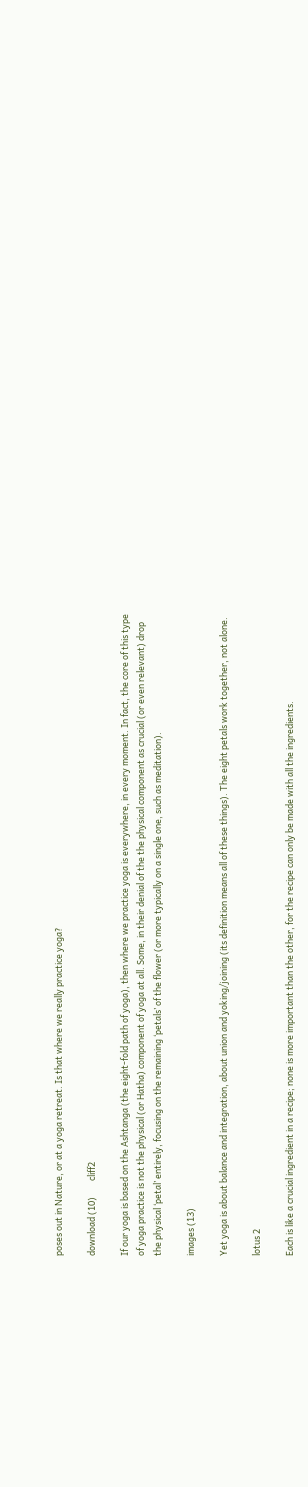poses out in Nature, or at a yoga retreat. Is that where we really practice yoga?

download (10)        cliff2

If our yoga is based on the Ashtanga (the eight-fold path of yoga), then where we practice yoga is everywhere, in every moment. In fact, the core of this type of yoga practice is not the physical (or Hatha) component of yoga at all. Some, in their denial of the the physical component as crucial (or even relevant) drop the physical ‘petal’ entirely, focusing on the remaining ‘petals’ of the flower (or more typically on a single one, such as meditation).

images (13)

Yet yoga is about balance and integration, about union and yoking/joining (its definition means all of these things). The eight petals work together, not alone.

lotus 2

Each is like a crucial ingredient in a recipe; none is more important than the other, for the recipe can only be made with all the ingredients.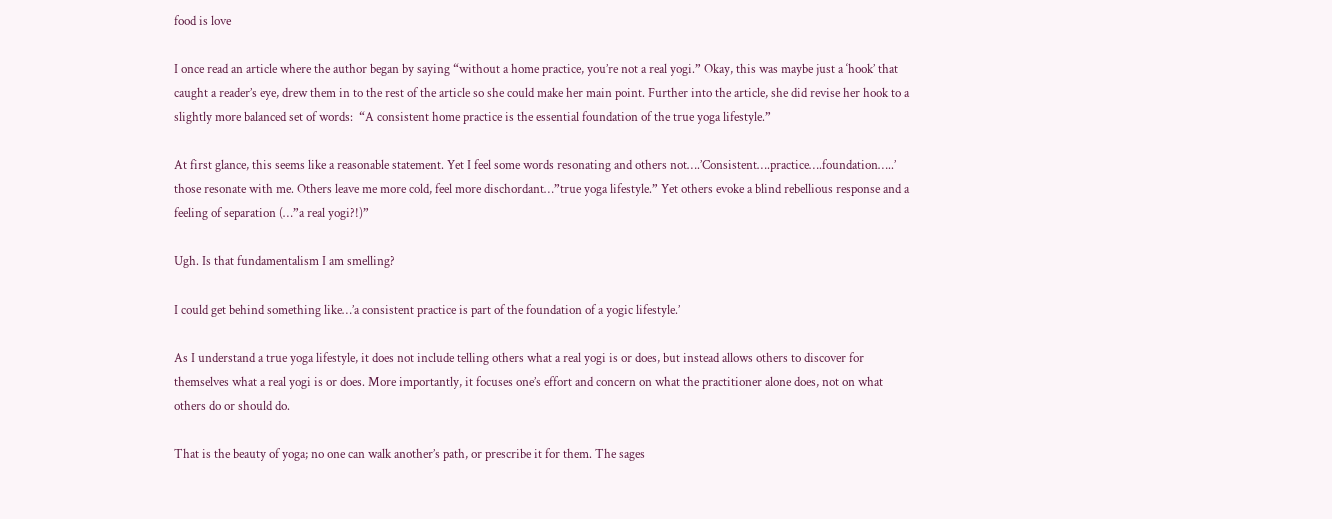food is love

I once read an article where the author began by saying “without a home practice, you’re not a real yogi.” Okay, this was maybe just a ‘hook’ that caught a reader’s eye, drew them in to the rest of the article so she could make her main point. Further into the article, she did revise her hook to a slightly more balanced set of words:  “A consistent home practice is the essential foundation of the true yoga lifestyle.”

At first glance, this seems like a reasonable statement. Yet I feel some words resonating and others not….’Consistent….practice….foundation…..’ those resonate with me. Others leave me more cold, feel more dischordant…”true yoga lifestyle.” Yet others evoke a blind rebellious response and a feeling of separation (…”a real yogi?!)”

Ugh. Is that fundamentalism I am smelling?

I could get behind something like…’a consistent practice is part of the foundation of a yogic lifestyle.’

As I understand a true yoga lifestyle, it does not include telling others what a real yogi is or does, but instead allows others to discover for themselves what a real yogi is or does. More importantly, it focuses one’s effort and concern on what the practitioner alone does, not on what others do or should do.

That is the beauty of yoga; no one can walk another’s path, or prescribe it for them. The sages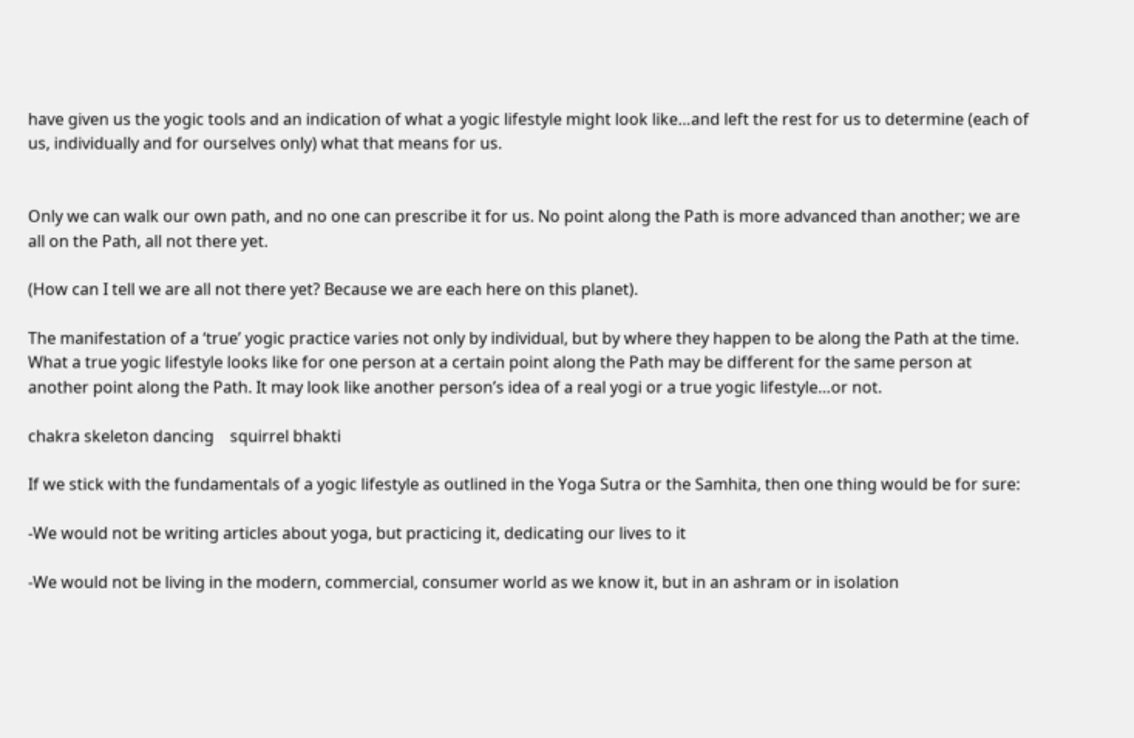have given us the yogic tools and an indication of what a yogic lifestyle might look like…and left the rest for us to determine (each of us, individually and for ourselves only) what that means for us.


Only we can walk our own path, and no one can prescribe it for us. No point along the Path is more advanced than another; we are all on the Path, all not there yet.

(How can I tell we are all not there yet? Because we are each here on this planet).

The manifestation of a ‘true’ yogic practice varies not only by individual, but by where they happen to be along the Path at the time. What a true yogic lifestyle looks like for one person at a certain point along the Path may be different for the same person at another point along the Path. It may look like another person’s idea of a real yogi or a true yogic lifestyle…or not.

chakra skeleton dancing    squirrel bhakti

If we stick with the fundamentals of a yogic lifestyle as outlined in the Yoga Sutra or the Samhita, then one thing would be for sure:

-We would not be writing articles about yoga, but practicing it, dedicating our lives to it

-We would not be living in the modern, commercial, consumer world as we know it, but in an ashram or in isolation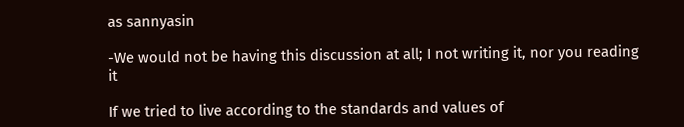as sannyasin

-We would not be having this discussion at all; I not writing it, nor you reading it

If we tried to live according to the standards and values of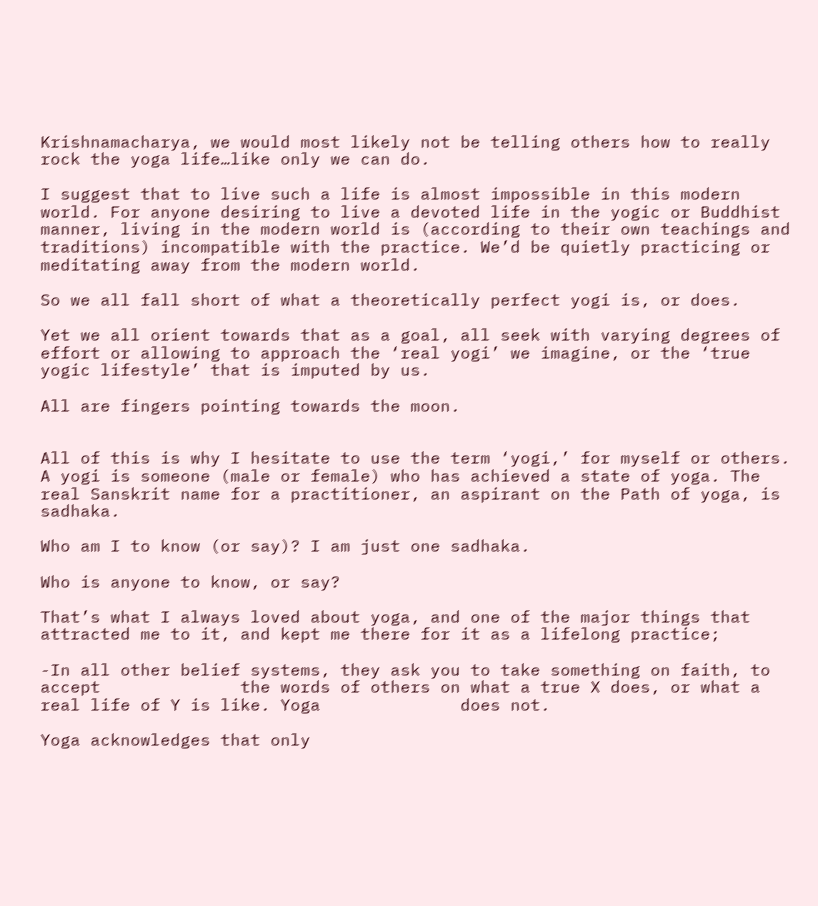Krishnamacharya, we would most likely not be telling others how to really rock the yoga life…like only we can do.

I suggest that to live such a life is almost impossible in this modern world. For anyone desiring to live a devoted life in the yogic or Buddhist manner, living in the modern world is (according to their own teachings and traditions) incompatible with the practice. We’d be quietly practicing or meditating away from the modern world.

So we all fall short of what a theoretically perfect yogi is, or does.

Yet we all orient towards that as a goal, all seek with varying degrees of effort or allowing to approach the ‘real yogi’ we imagine, or the ‘true yogic lifestyle’ that is imputed by us.

All are fingers pointing towards the moon.


All of this is why I hesitate to use the term ‘yogi,’ for myself or others. A yogi is someone (male or female) who has achieved a state of yoga. The real Sanskrit name for a practitioner, an aspirant on the Path of yoga, is sadhaka.

Who am I to know (or say)? I am just one sadhaka.

Who is anyone to know, or say?

That’s what I always loved about yoga, and one of the major things that attracted me to it, and kept me there for it as a lifelong practice;

-In all other belief systems, they ask you to take something on faith, to accept              the words of others on what a true X does, or what a real life of Y is like. Yoga              does not.

Yoga acknowledges that only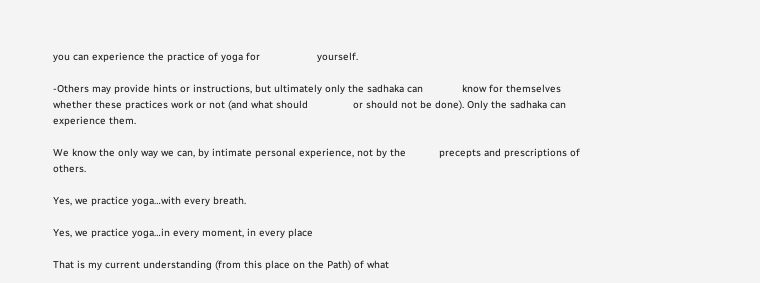you can experience the practice of yoga for                   yourself.

-Others may provide hints or instructions, but ultimately only the sadhaka can             know for themselves whether these practices work or not (and what should               or should not be done). Only the sadhaka can experience them.

We know the only way we can, by intimate personal experience, not by the           precepts and prescriptions of others.

Yes, we practice yoga…with every breath.

Yes, we practice yoga…in every moment, in every place

That is my current understanding (from this place on the Path) of what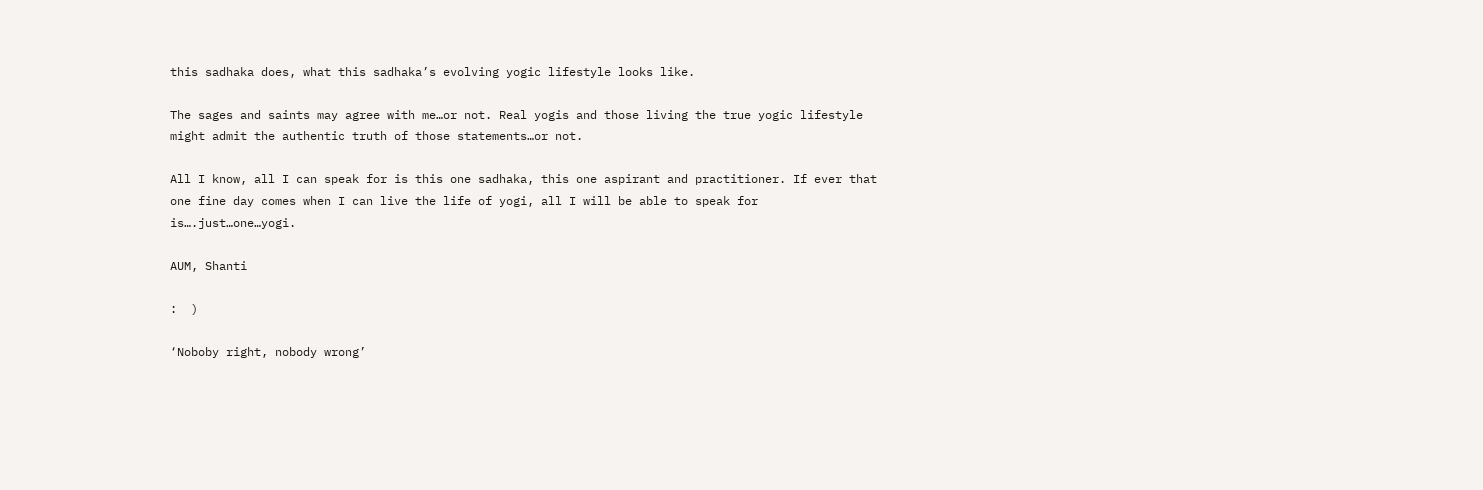this sadhaka does, what this sadhaka’s evolving yogic lifestyle looks like.

The sages and saints may agree with me…or not. Real yogis and those living the true yogic lifestyle might admit the authentic truth of those statements…or not.

All I know, all I can speak for is this one sadhaka, this one aspirant and practitioner. If ever that one fine day comes when I can live the life of yogi, all I will be able to speak for is….just…one…yogi.

AUM, Shanti

:  )

‘Noboby right, nobody wrong’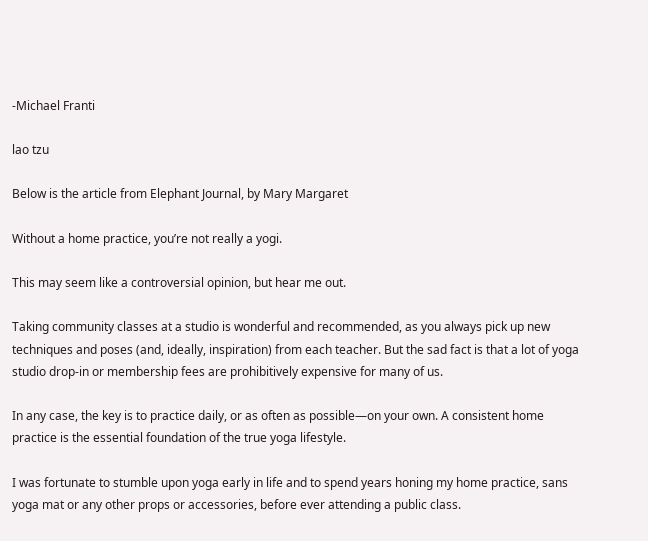-Michael Franti

lao tzu

Below is the article from Elephant Journal, by Mary Margaret

Without a home practice, you’re not really a yogi.

This may seem like a controversial opinion, but hear me out.

Taking community classes at a studio is wonderful and recommended, as you always pick up new techniques and poses (and, ideally, inspiration) from each teacher. But the sad fact is that a lot of yoga studio drop-in or membership fees are prohibitively expensive for many of us.

In any case, the key is to practice daily, or as often as possible—on your own. A consistent home practice is the essential foundation of the true yoga lifestyle.

I was fortunate to stumble upon yoga early in life and to spend years honing my home practice, sans yoga mat or any other props or accessories, before ever attending a public class.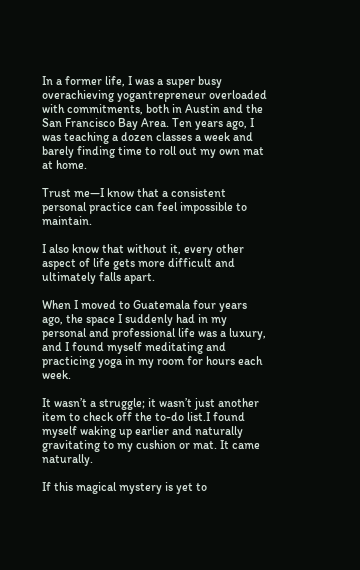In a former life, I was a super busy overachieving yogantrepreneur overloaded with commitments, both in Austin and the San Francisco Bay Area. Ten years ago, I was teaching a dozen classes a week and barely finding time to roll out my own mat at home.

Trust me—I know that a consistent personal practice can feel impossible to maintain.

I also know that without it, every other aspect of life gets more difficult and ultimately falls apart.

When I moved to Guatemala four years ago, the space I suddenly had in my personal and professional life was a luxury, and I found myself meditating and practicing yoga in my room for hours each week.

It wasn’t a struggle; it wasn’t just another item to check off the to-do list.I found myself waking up earlier and naturally gravitating to my cushion or mat. It came naturally.

If this magical mystery is yet to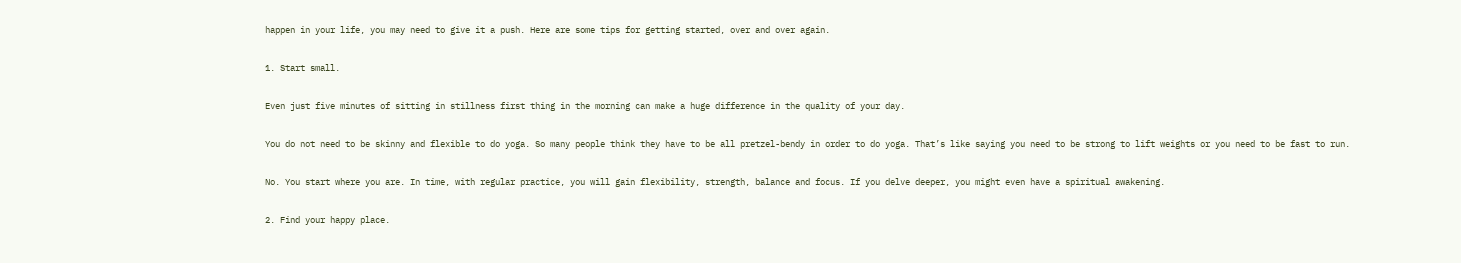happen in your life, you may need to give it a push. Here are some tips for getting started, over and over again.

1. Start small.

Even just five minutes of sitting in stillness first thing in the morning can make a huge difference in the quality of your day.

You do not need to be skinny and flexible to do yoga. So many people think they have to be all pretzel-bendy in order to do yoga. That’s like saying you need to be strong to lift weights or you need to be fast to run.

No. You start where you are. In time, with regular practice, you will gain flexibility, strength, balance and focus. If you delve deeper, you might even have a spiritual awakening.

2. Find your happy place.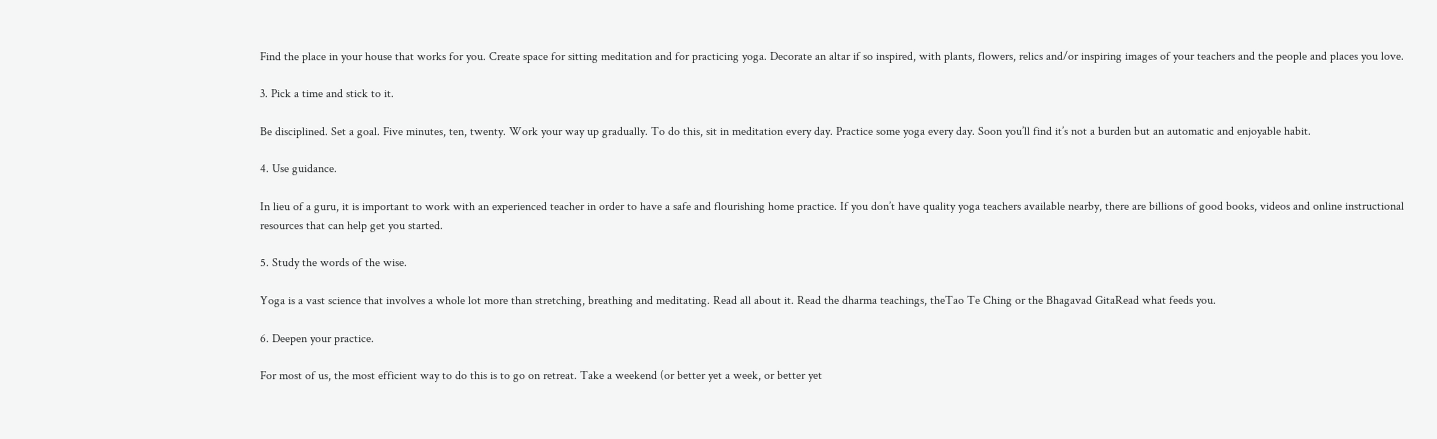Find the place in your house that works for you. Create space for sitting meditation and for practicing yoga. Decorate an altar if so inspired, with plants, flowers, relics and/or inspiring images of your teachers and the people and places you love.

3. Pick a time and stick to it.

Be disciplined. Set a goal. Five minutes, ten, twenty. Work your way up gradually. To do this, sit in meditation every day. Practice some yoga every day. Soon you’ll find it’s not a burden but an automatic and enjoyable habit.

4. Use guidance.

In lieu of a guru, it is important to work with an experienced teacher in order to have a safe and flourishing home practice. If you don’t have quality yoga teachers available nearby, there are billions of good books, videos and online instructional resources that can help get you started.

5. Study the words of the wise.

Yoga is a vast science that involves a whole lot more than stretching, breathing and meditating. Read all about it. Read the dharma teachings, theTao Te Ching or the Bhagavad GitaRead what feeds you.

6. Deepen your practice.

For most of us, the most efficient way to do this is to go on retreat. Take a weekend (or better yet a week, or better yet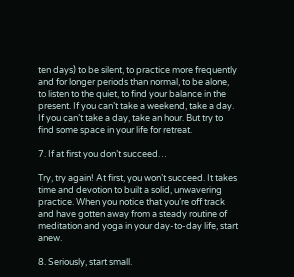ten days) to be silent, to practice more frequently and for longer periods than normal, to be alone, to listen to the quiet, to find your balance in the present. If you can’t take a weekend, take a day. If you can’t take a day, take an hour. But try to find some space in your life for retreat.

7. If at first you don’t succeed…

Try, try again! At first, you won’t succeed. It takes time and devotion to built a solid, unwavering practice. When you notice that you’re off track and have gotten away from a steady routine of meditation and yoga in your day-to-day life, start anew.

8. Seriously, start small.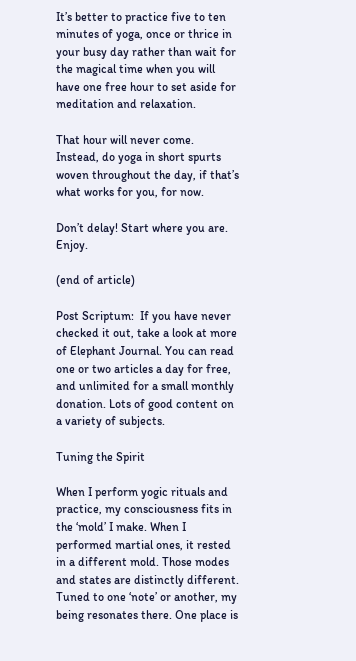It’s better to practice five to ten minutes of yoga, once or thrice in your busy day rather than wait for the magical time when you will have one free hour to set aside for meditation and relaxation.

That hour will never come. Instead, do yoga in short spurts woven throughout the day, if that’s what works for you, for now.

Don’t delay! Start where you are. Enjoy.

(end of article)

Post Scriptum:  If you have never checked it out, take a look at more of Elephant Journal. You can read one or two articles a day for free, and unlimited for a small monthly donation. Lots of good content on a variety of subjects.

Tuning the Spirit

When I perform yogic rituals and practice, my consciousness fits in the ‘mold’ I make. When I performed martial ones, it rested in a different mold. Those modes and states are distinctly different. Tuned to one ‘note’ or another, my being resonates there. One place is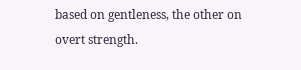based on gentleness, the other on overt strength.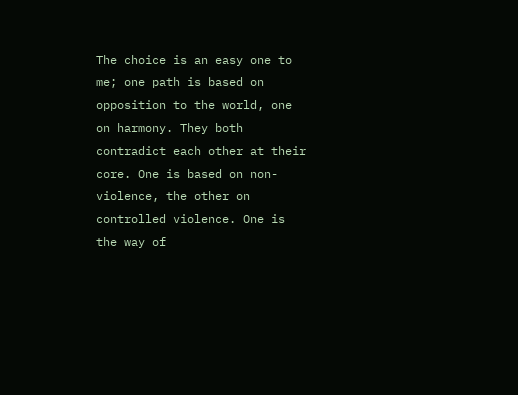The choice is an easy one to me; one path is based on opposition to the world, one on harmony. They both contradict each other at their core. One is based on non-violence, the other on controlled violence. One is the way of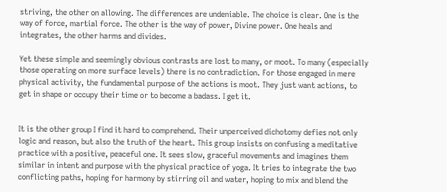striving, the other on allowing. The differences are undeniable. The choice is clear. One is the way of force, martial force. The other is the way of power, Divine power. One heals and integrates, the other harms and divides.

Yet these simple and seemingly obvious contrasts are lost to many, or moot. To many (especially those operating on more surface levels) there is no contradiction. For those engaged in mere physical activity, the fundamental purpose of the actions is moot. They just want actions, to get in shape or occupy their time or to become a badass. I get it.


It is the other group I find it hard to comprehend. Their unperceived dichotomy defies not only logic and reason, but also the truth of the heart. This group insists on confusing a meditative practice with a positive, peaceful one. It sees slow, graceful movements and imagines them similar in intent and purpose with the physical practice of yoga. It tries to integrate the two conflicting paths, hoping for harmony by stirring oil and water, hoping to mix and blend the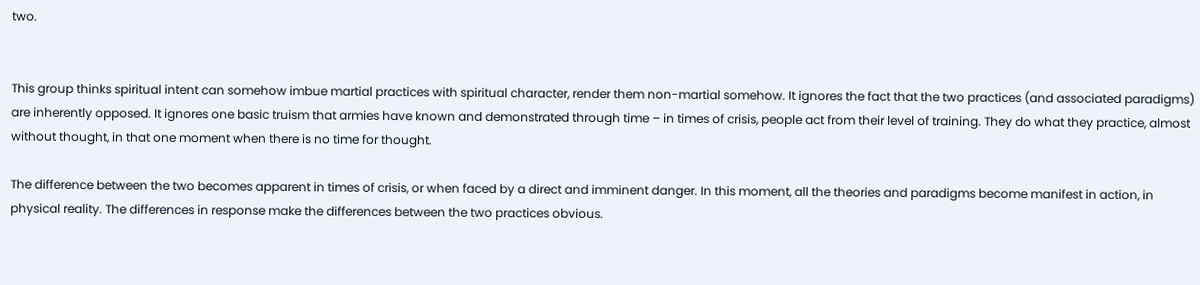two.


This group thinks spiritual intent can somehow imbue martial practices with spiritual character, render them non-martial somehow. It ignores the fact that the two practices (and associated paradigms) are inherently opposed. It ignores one basic truism that armies have known and demonstrated through time – in times of crisis, people act from their level of training. They do what they practice, almost without thought, in that one moment when there is no time for thought.

The difference between the two becomes apparent in times of crisis, or when faced by a direct and imminent danger. In this moment, all the theories and paradigms become manifest in action, in physical reality. The differences in response make the differences between the two practices obvious.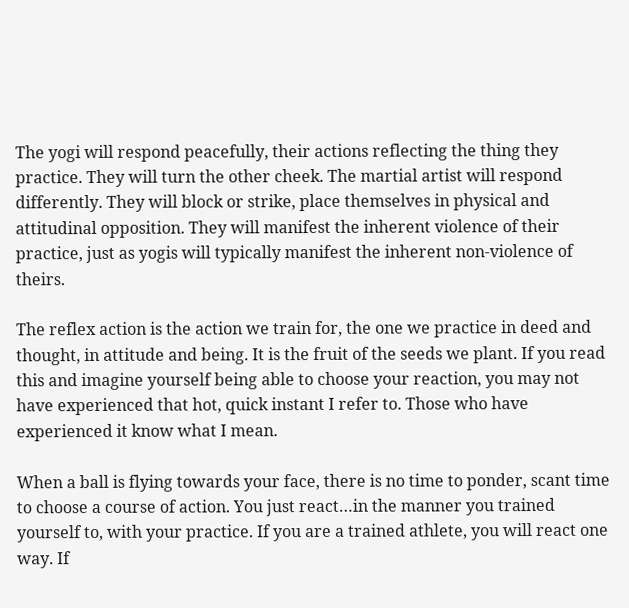The yogi will respond peacefully, their actions reflecting the thing they practice. They will turn the other cheek. The martial artist will respond differently. They will block or strike, place themselves in physical and attitudinal opposition. They will manifest the inherent violence of their practice, just as yogis will typically manifest the inherent non-violence of theirs.

The reflex action is the action we train for, the one we practice in deed and thought, in attitude and being. It is the fruit of the seeds we plant. If you read this and imagine yourself being able to choose your reaction, you may not have experienced that hot, quick instant I refer to. Those who have experienced it know what I mean.

When a ball is flying towards your face, there is no time to ponder, scant time to choose a course of action. You just react…in the manner you trained yourself to, with your practice. If you are a trained athlete, you will react one way. If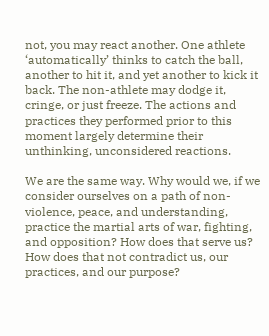not, you may react another. One athlete ‘automatically’ thinks to catch the ball, another to hit it, and yet another to kick it back. The non-athlete may dodge it, cringe, or just freeze. The actions and practices they performed prior to this moment largely determine their unthinking, unconsidered reactions.

We are the same way. Why would we, if we consider ourselves on a path of non-violence, peace, and understanding, practice the martial arts of war, fighting, and opposition? How does that serve us? How does that not contradict us, our practices, and our purpose?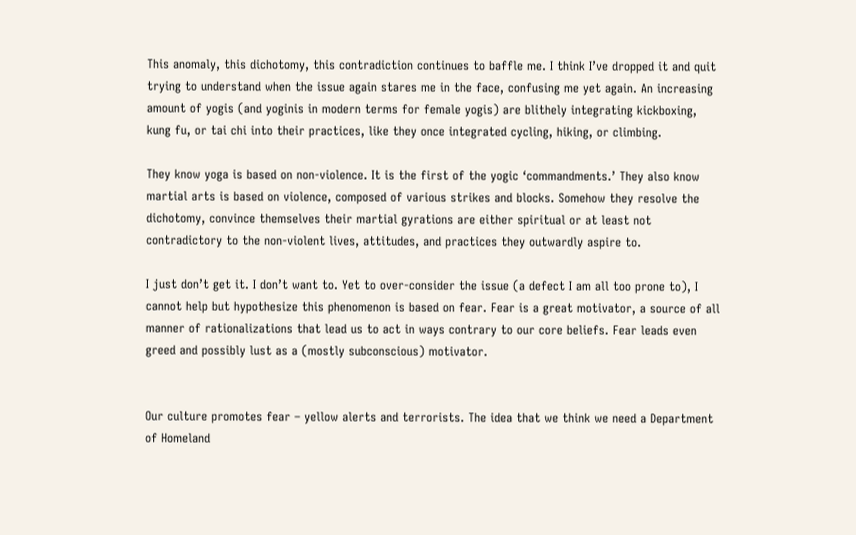This anomaly, this dichotomy, this contradiction continues to baffle me. I think I’ve dropped it and quit trying to understand when the issue again stares me in the face, confusing me yet again. An increasing amount of yogis (and yoginis in modern terms for female yogis) are blithely integrating kickboxing, kung fu, or tai chi into their practices, like they once integrated cycling, hiking, or climbing.

They know yoga is based on non-violence. It is the first of the yogic ‘commandments.’ They also know martial arts is based on violence, composed of various strikes and blocks. Somehow they resolve the dichotomy, convince themselves their martial gyrations are either spiritual or at least not contradictory to the non-violent lives, attitudes, and practices they outwardly aspire to.

I just don’t get it. I don’t want to. Yet to over-consider the issue (a defect I am all too prone to), I cannot help but hypothesize this phenomenon is based on fear. Fear is a great motivator, a source of all manner of rationalizations that lead us to act in ways contrary to our core beliefs. Fear leads even greed and possibly lust as a (mostly subconscious) motivator.


Our culture promotes fear – yellow alerts and terrorists. The idea that we think we need a Department of Homeland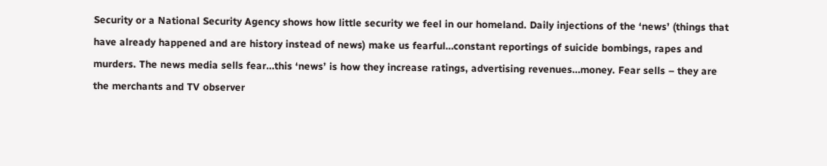Security or a National Security Agency shows how little security we feel in our homeland. Daily injections of the ‘news’ (things that have already happened and are history instead of news) make us fearful…constant reportings of suicide bombings, rapes and murders. The news media sells fear…this ‘news’ is how they increase ratings, advertising revenues…money. Fear sells – they are the merchants and TV observer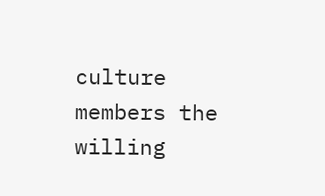culture members the willing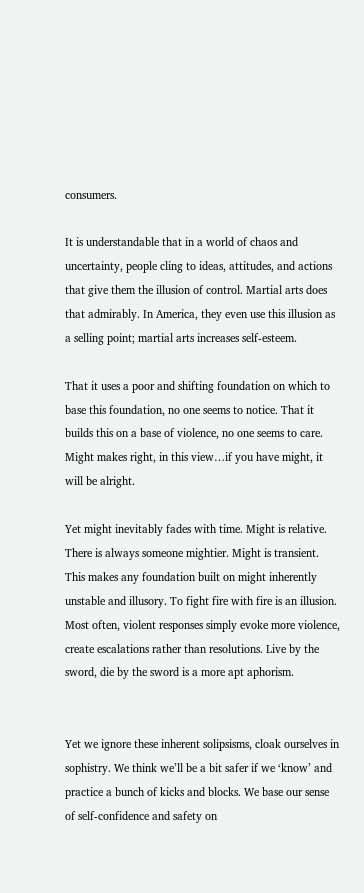consumers.

It is understandable that in a world of chaos and uncertainty, people cling to ideas, attitudes, and actions that give them the illusion of control. Martial arts does that admirably. In America, they even use this illusion as a selling point; martial arts increases self-esteem.

That it uses a poor and shifting foundation on which to base this foundation, no one seems to notice. That it builds this on a base of violence, no one seems to care. Might makes right, in this view…if you have might, it will be alright.

Yet might inevitably fades with time. Might is relative. There is always someone mightier. Might is transient. This makes any foundation built on might inherently unstable and illusory. To fight fire with fire is an illusion. Most often, violent responses simply evoke more violence, create escalations rather than resolutions. Live by the sword, die by the sword is a more apt aphorism.


Yet we ignore these inherent solipsisms, cloak ourselves in sophistry. We think we’ll be a bit safer if we ‘know’ and practice a bunch of kicks and blocks. We base our sense of self-confidence and safety on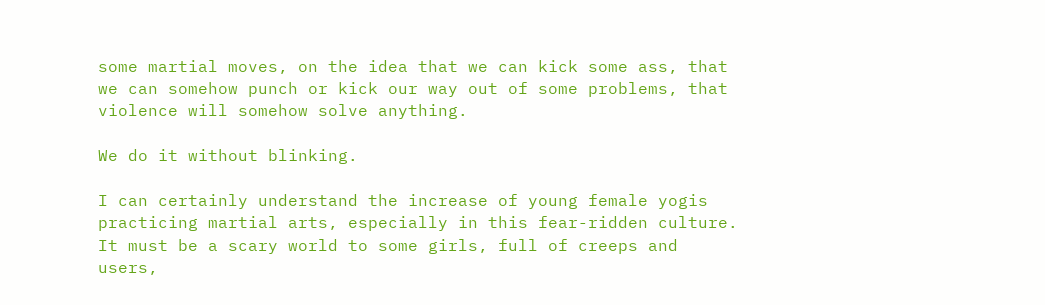some martial moves, on the idea that we can kick some ass, that we can somehow punch or kick our way out of some problems, that violence will somehow solve anything.

We do it without blinking.

I can certainly understand the increase of young female yogis practicing martial arts, especially in this fear-ridden culture. It must be a scary world to some girls, full of creeps and users,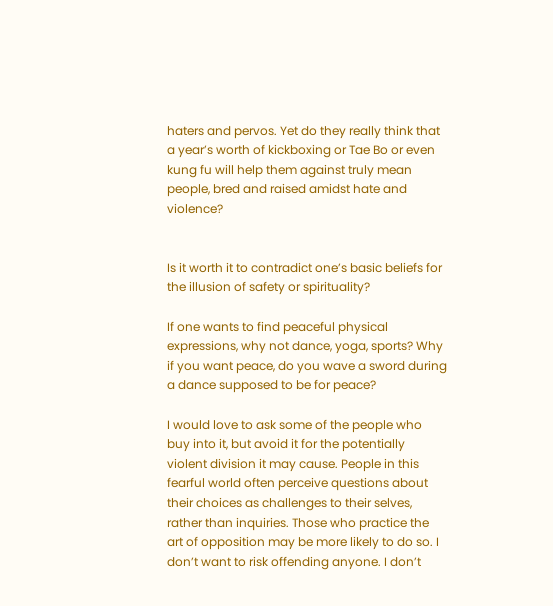haters and pervos. Yet do they really think that a year’s worth of kickboxing or Tae Bo or even kung fu will help them against truly mean people, bred and raised amidst hate and violence?


Is it worth it to contradict one’s basic beliefs for the illusion of safety or spirituality?

If one wants to find peaceful physical expressions, why not dance, yoga, sports? Why if you want peace, do you wave a sword during a dance supposed to be for peace?

I would love to ask some of the people who buy into it, but avoid it for the potentially violent division it may cause. People in this fearful world often perceive questions about their choices as challenges to their selves, rather than inquiries. Those who practice the art of opposition may be more likely to do so. I don’t want to risk offending anyone. I don’t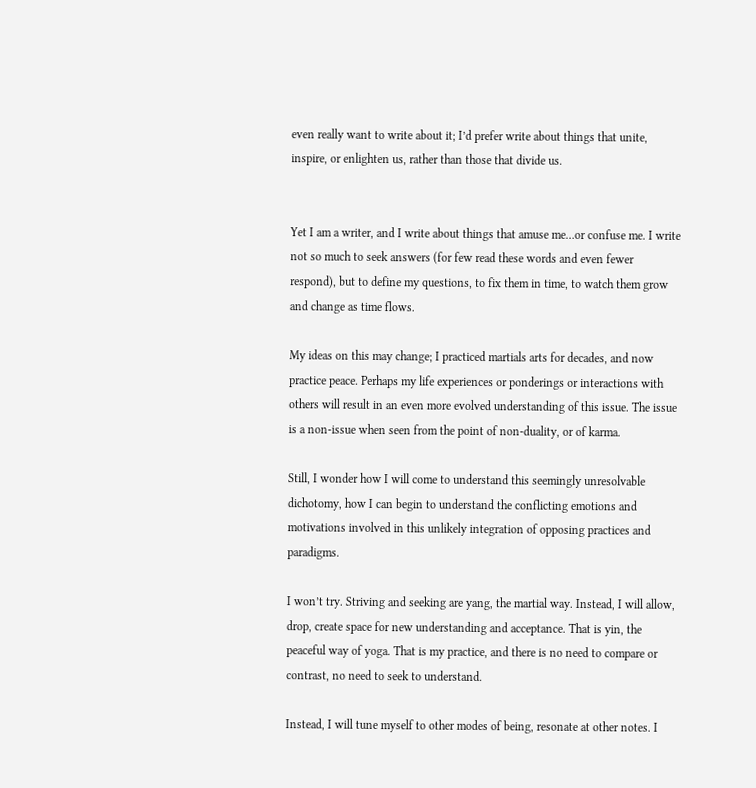even really want to write about it; I’d prefer write about things that unite, inspire, or enlighten us, rather than those that divide us.


Yet I am a writer, and I write about things that amuse me…or confuse me. I write not so much to seek answers (for few read these words and even fewer respond), but to define my questions, to fix them in time, to watch them grow and change as time flows.

My ideas on this may change; I practiced martials arts for decades, and now practice peace. Perhaps my life experiences or ponderings or interactions with others will result in an even more evolved understanding of this issue. The issue is a non-issue when seen from the point of non-duality, or of karma.

Still, I wonder how I will come to understand this seemingly unresolvable dichotomy, how I can begin to understand the conflicting emotions and motivations involved in this unlikely integration of opposing practices and paradigms.

I won’t try. Striving and seeking are yang, the martial way. Instead, I will allow, drop, create space for new understanding and acceptance. That is yin, the peaceful way of yoga. That is my practice, and there is no need to compare or contrast, no need to seek to understand.

Instead, I will tune myself to other modes of being, resonate at other notes. I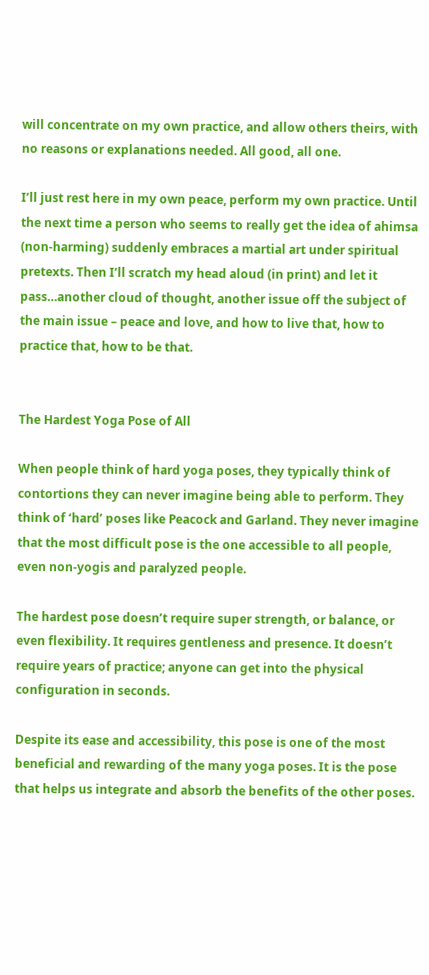will concentrate on my own practice, and allow others theirs, with no reasons or explanations needed. All good, all one.

I’ll just rest here in my own peace, perform my own practice. Until the next time a person who seems to really get the idea of ahimsa (non-harming) suddenly embraces a martial art under spiritual pretexts. Then I’ll scratch my head aloud (in print) and let it pass…another cloud of thought, another issue off the subject of the main issue – peace and love, and how to live that, how to practice that, how to be that.


The Hardest Yoga Pose of All

When people think of hard yoga poses, they typically think of contortions they can never imagine being able to perform. They think of ‘hard’ poses like Peacock and Garland. They never imagine that the most difficult pose is the one accessible to all people, even non-yogis and paralyzed people.

The hardest pose doesn’t require super strength, or balance, or even flexibility. It requires gentleness and presence. It doesn’t require years of practice; anyone can get into the physical configuration in seconds.

Despite its ease and accessibility, this pose is one of the most beneficial and rewarding of the many yoga poses. It is the pose that helps us integrate and absorb the benefits of the other poses.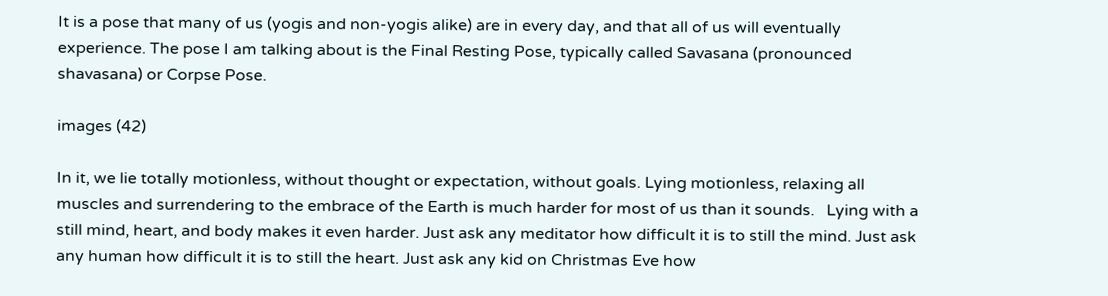It is a pose that many of us (yogis and non-yogis alike) are in every day, and that all of us will eventually experience. The pose I am talking about is the Final Resting Pose, typically called Savasana (pronounced shavasana) or Corpse Pose.

images (42)

In it, we lie totally motionless, without thought or expectation, without goals. Lying motionless, relaxing all muscles and surrendering to the embrace of the Earth is much harder for most of us than it sounds.   Lying with a still mind, heart, and body makes it even harder. Just ask any meditator how difficult it is to still the mind. Just ask any human how difficult it is to still the heart. Just ask any kid on Christmas Eve how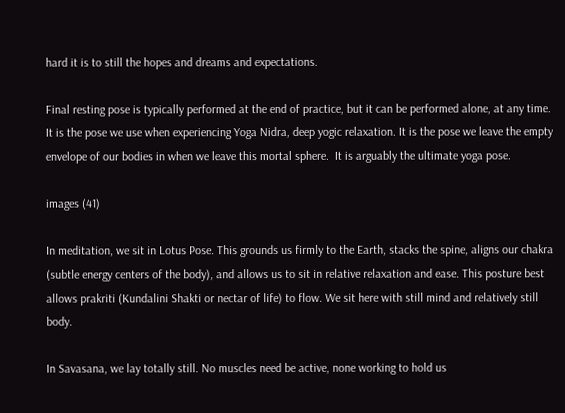hard it is to still the hopes and dreams and expectations.

Final resting pose is typically performed at the end of practice, but it can be performed alone, at any time. It is the pose we use when experiencing Yoga Nidra, deep yogic relaxation. It is the pose we leave the empty envelope of our bodies in when we leave this mortal sphere.  It is arguably the ultimate yoga pose.

images (41)

In meditation, we sit in Lotus Pose. This grounds us firmly to the Earth, stacks the spine, aligns our chakra (subtle energy centers of the body), and allows us to sit in relative relaxation and ease. This posture best allows prakriti (Kundalini Shakti or nectar of life) to flow. We sit here with still mind and relatively still body.

In Savasana, we lay totally still. No muscles need be active, none working to hold us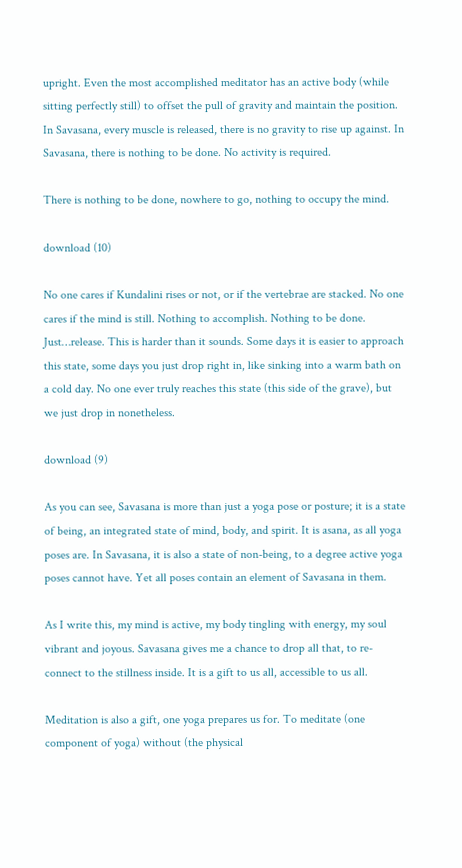upright. Even the most accomplished meditator has an active body (while sitting perfectly still) to offset the pull of gravity and maintain the position. In Savasana, every muscle is released, there is no gravity to rise up against. In Savasana, there is nothing to be done. No activity is required.

There is nothing to be done, nowhere to go, nothing to occupy the mind.

download (10)

No one cares if Kundalini rises or not, or if the vertebrae are stacked. No one cares if the mind is still. Nothing to accomplish. Nothing to be done. Just…release. This is harder than it sounds. Some days it is easier to approach this state, some days you just drop right in, like sinking into a warm bath on a cold day. No one ever truly reaches this state (this side of the grave), but we just drop in nonetheless.

download (9)

As you can see, Savasana is more than just a yoga pose or posture; it is a state of being, an integrated state of mind, body, and spirit. It is asana, as all yoga poses are. In Savasana, it is also a state of non-being, to a degree active yoga poses cannot have. Yet all poses contain an element of Savasana in them.

As I write this, my mind is active, my body tingling with energy, my soul vibrant and joyous. Savasana gives me a chance to drop all that, to re-connect to the stillness inside. It is a gift to us all, accessible to us all.

Meditation is also a gift, one yoga prepares us for. To meditate (one component of yoga) without (the physical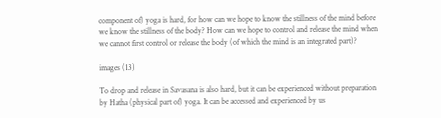component of) yoga is hard, for how can we hope to know the stillness of the mind before we know the stillness of the body? How can we hope to control and release the mind when we cannot first control or release the body (of which the mind is an integrated part)?

images (13)

To drop and release in Savasana is also hard, but it can be experienced without preparation by Hatha (physical part of) yoga. It can be accessed and experienced by us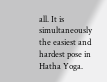all. It is simultaneously the easiest and hardest pose in Hatha Yoga.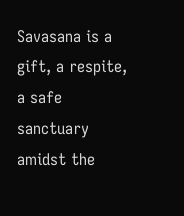Savasana is a gift, a respite, a safe sanctuary amidst the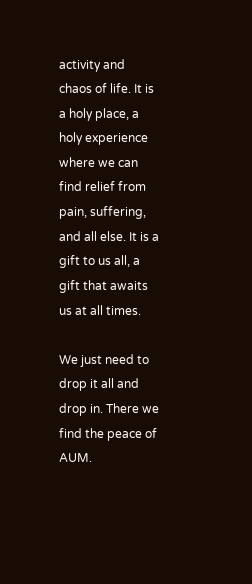activity and chaos of life. It is a holy place, a holy experience where we can find relief from pain, suffering, and all else. It is a gift to us all, a gift that awaits us at all times.

We just need to drop it all and drop in. There we find the peace of AUM.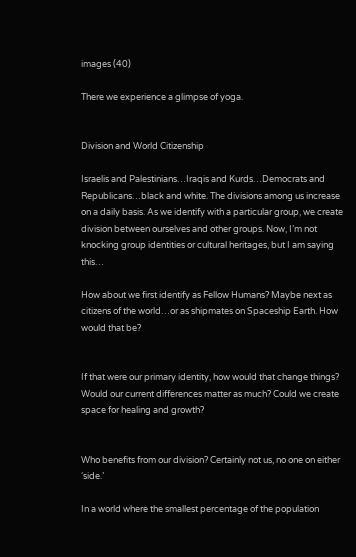images (40)

There we experience a glimpse of yoga.


Division and World Citizenship

Israelis and Palestinians…Iraqis and Kurds…Democrats and Republicans…black and white. The divisions among us increase on a daily basis. As we identify with a particular group, we create division between ourselves and other groups. Now, I’m not knocking group identities or cultural heritages, but I am saying this…

How about we first identify as Fellow Humans? Maybe next as citizens of the world…or as shipmates on Spaceship Earth. How would that be?


If that were our primary identity, how would that change things? Would our current differences matter as much? Could we create space for healing and growth?


Who benefits from our division? Certainly not us, no one on either ‘side.’

In a world where the smallest percentage of the population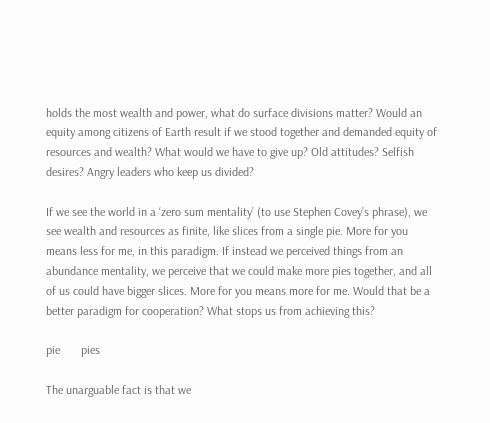holds the most wealth and power, what do surface divisions matter? Would an equity among citizens of Earth result if we stood together and demanded equity of resources and wealth? What would we have to give up? Old attitudes? Selfish desires? Angry leaders who keep us divided?

If we see the world in a ‘zero sum mentality’ (to use Stephen Covey’s phrase), we see wealth and resources as finite, like slices from a single pie. More for you means less for me, in this paradigm. If instead we perceived things from an abundance mentality, we perceive that we could make more pies together, and all of us could have bigger slices. More for you means more for me. Would that be a better paradigm for cooperation? What stops us from achieving this?

pie       pies

The unarguable fact is that we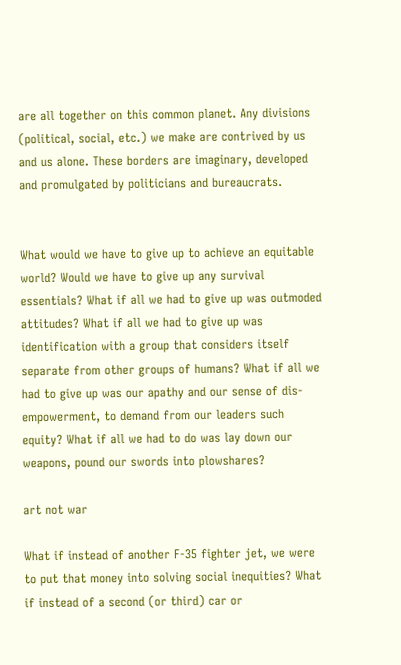are all together on this common planet. Any divisions (political, social, etc.) we make are contrived by us and us alone. These borders are imaginary, developed and promulgated by politicians and bureaucrats.


What would we have to give up to achieve an equitable world? Would we have to give up any survival essentials? What if all we had to give up was outmoded attitudes? What if all we had to give up was identification with a group that considers itself separate from other groups of humans? What if all we had to give up was our apathy and our sense of dis-empowerment, to demand from our leaders such equity? What if all we had to do was lay down our weapons, pound our swords into plowshares?

art not war

What if instead of another F-35 fighter jet, we were to put that money into solving social inequities? What if instead of a second (or third) car or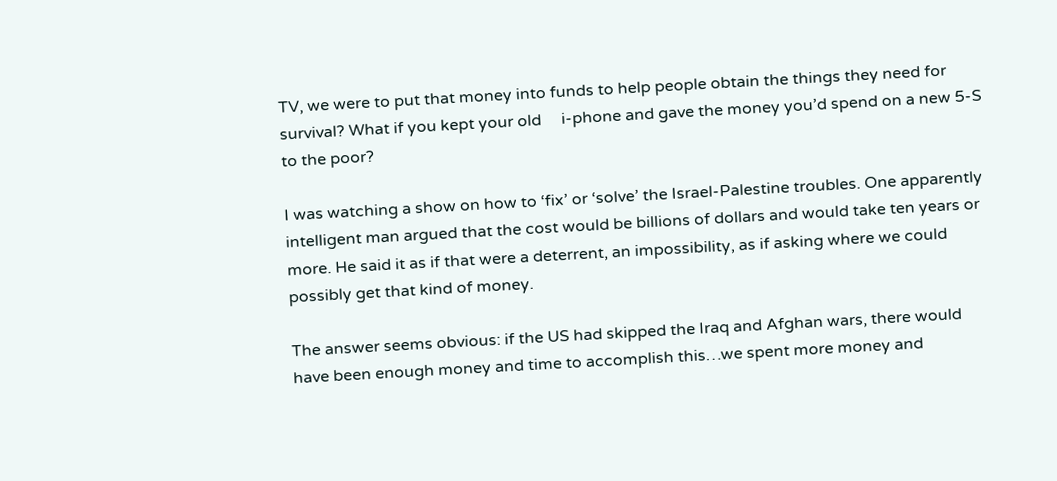TV, we were to put that money into funds to help people obtain the things they need for survival? What if you kept your old     i-phone and gave the money you’d spend on a new 5-S to the poor?

I was watching a show on how to ‘fix’ or ‘solve’ the Israel-Palestine troubles. One apparently intelligent man argued that the cost would be billions of dollars and would take ten years or more. He said it as if that were a deterrent, an impossibility, as if asking where we could possibly get that kind of money.

The answer seems obvious: if the US had skipped the Iraq and Afghan wars, there would have been enough money and time to accomplish this…we spent more money and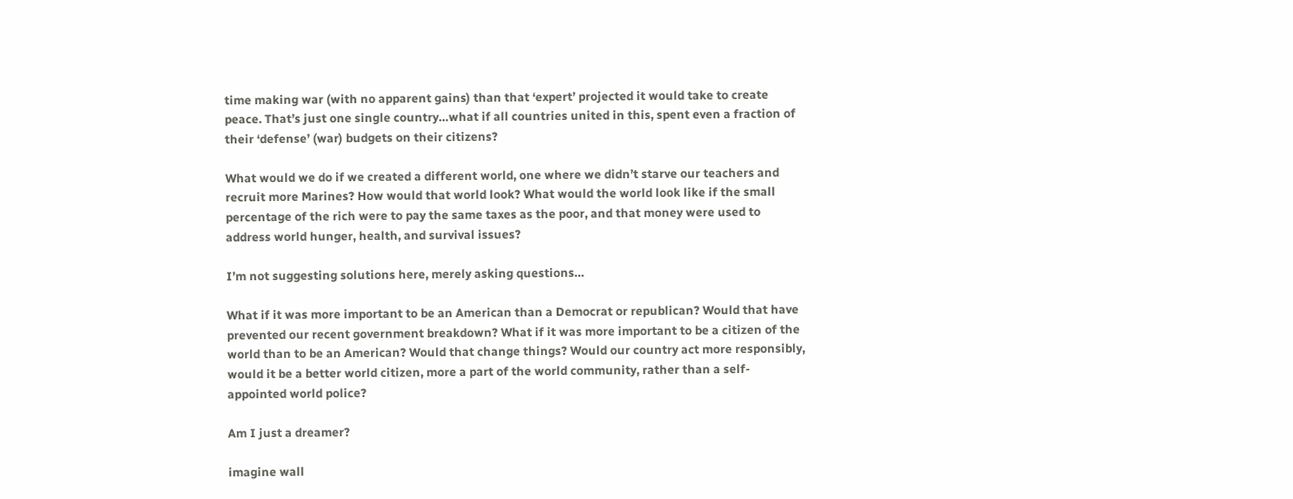time making war (with no apparent gains) than that ‘expert’ projected it would take to create peace. That’s just one single country…what if all countries united in this, spent even a fraction of their ‘defense’ (war) budgets on their citizens?

What would we do if we created a different world, one where we didn’t starve our teachers and recruit more Marines? How would that world look? What would the world look like if the small percentage of the rich were to pay the same taxes as the poor, and that money were used to address world hunger, health, and survival issues?

I’m not suggesting solutions here, merely asking questions…

What if it was more important to be an American than a Democrat or republican? Would that have prevented our recent government breakdown? What if it was more important to be a citizen of the world than to be an American? Would that change things? Would our country act more responsibly, would it be a better world citizen, more a part of the world community, rather than a self-appointed world police?

Am I just a dreamer?

imagine wall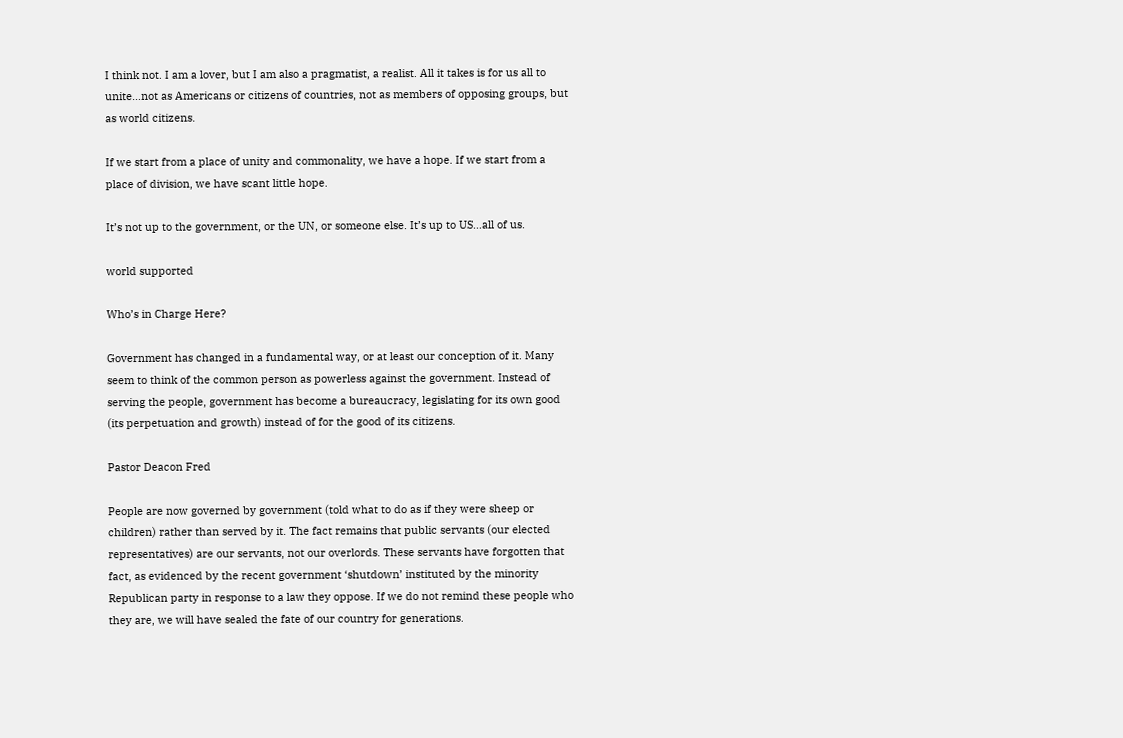I think not. I am a lover, but I am also a pragmatist, a realist. All it takes is for us all to unite…not as Americans or citizens of countries, not as members of opposing groups, but as world citizens.

If we start from a place of unity and commonality, we have a hope. If we start from a place of division, we have scant little hope.

It’s not up to the government, or the UN, or someone else. It’s up to US…all of us.

world supported

Who’s in Charge Here?

Government has changed in a fundamental way, or at least our conception of it. Many seem to think of the common person as powerless against the government. Instead of serving the people, government has become a bureaucracy, legislating for its own good (its perpetuation and growth) instead of for the good of its citizens.

Pastor Deacon Fred

People are now governed by government (told what to do as if they were sheep or children) rather than served by it. The fact remains that public servants (our elected representatives) are our servants, not our overlords. These servants have forgotten that fact, as evidenced by the recent government ‘shutdown’ instituted by the minority Republican party in response to a law they oppose. If we do not remind these people who they are, we will have sealed the fate of our country for generations.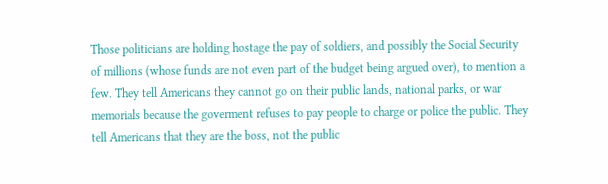Those politicians are holding hostage the pay of soldiers, and possibly the Social Security of millions (whose funds are not even part of the budget being argued over), to mention a few. They tell Americans they cannot go on their public lands, national parks, or war memorials because the goverment refuses to pay people to charge or police the public. They tell Americans that they are the boss, not the public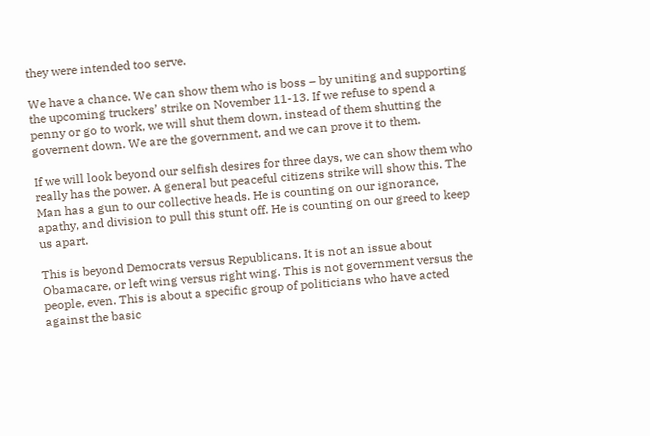they were intended too serve.

We have a chance. We can show them who is boss – by uniting and supporting the upcoming truckers’ strike on November 11-13. If we refuse to spend a penny or go to work, we will shut them down, instead of them shutting the governent down. We are the government, and we can prove it to them.

If we will look beyond our selfish desires for three days, we can show them who really has the power. A general but peaceful citizens strike will show this. The Man has a gun to our collective heads. He is counting on our ignorance, apathy, and division to pull this stunt off. He is counting on our greed to keep us apart.

This is beyond Democrats versus Republicans. It is not an issue about Obamacare, or left wing versus right wing. This is not government versus the people, even. This is about a specific group of politicians who have acted against the basic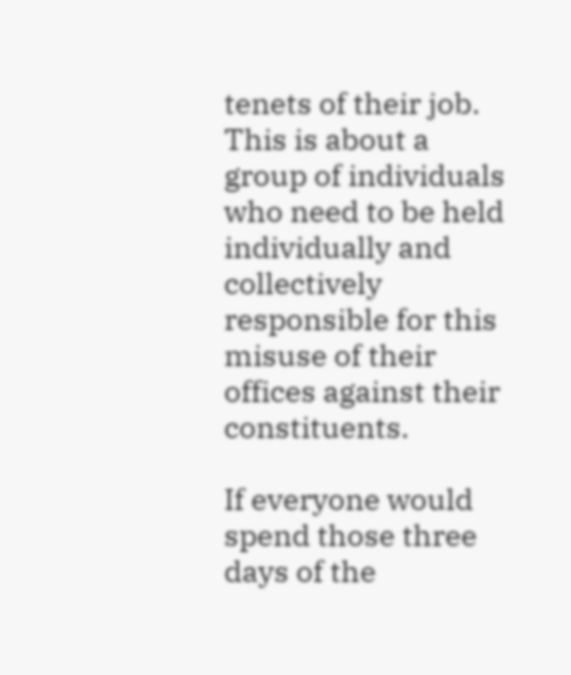tenets of their job. This is about a group of individuals who need to be held individually and collectively responsible for this misuse of their offices against their constituents.

If everyone would spend those three days of the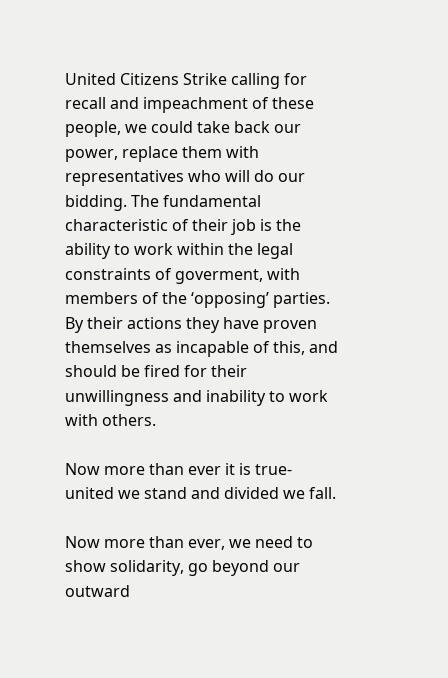United Citizens Strike calling for recall and impeachment of these people, we could take back our power, replace them with representatives who will do our bidding. The fundamental characteristic of their job is the ability to work within the legal constraints of goverment, with members of the ‘opposing’ parties. By their actions they have proven themselves as incapable of this, and should be fired for their unwillingness and inability to work with others.

Now more than ever it is true- united we stand and divided we fall.

Now more than ever, we need to show solidarity, go beyond our outward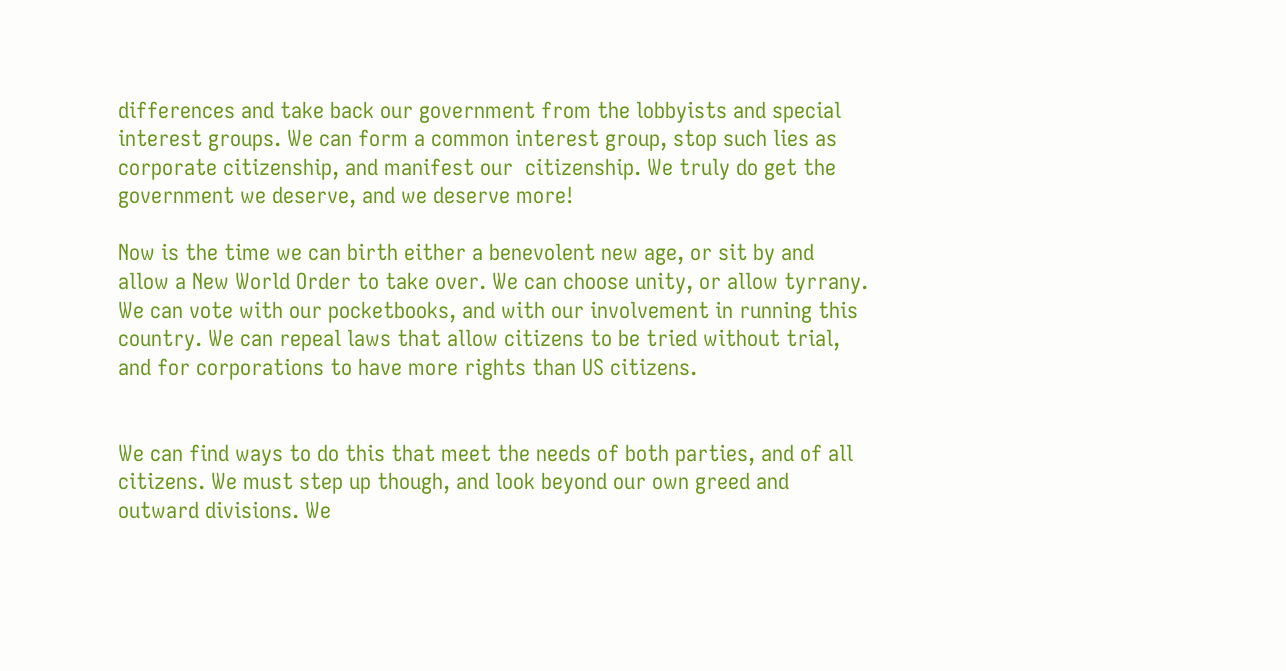differences and take back our government from the lobbyists and special interest groups. We can form a common interest group, stop such lies as corporate citizenship, and manifest our  citizenship. We truly do get the government we deserve, and we deserve more!

Now is the time we can birth either a benevolent new age, or sit by and allow a New World Order to take over. We can choose unity, or allow tyrrany. We can vote with our pocketbooks, and with our involvement in running this country. We can repeal laws that allow citizens to be tried without trial, and for corporations to have more rights than US citizens.


We can find ways to do this that meet the needs of both parties, and of all citizens. We must step up though, and look beyond our own greed and outward divisions. We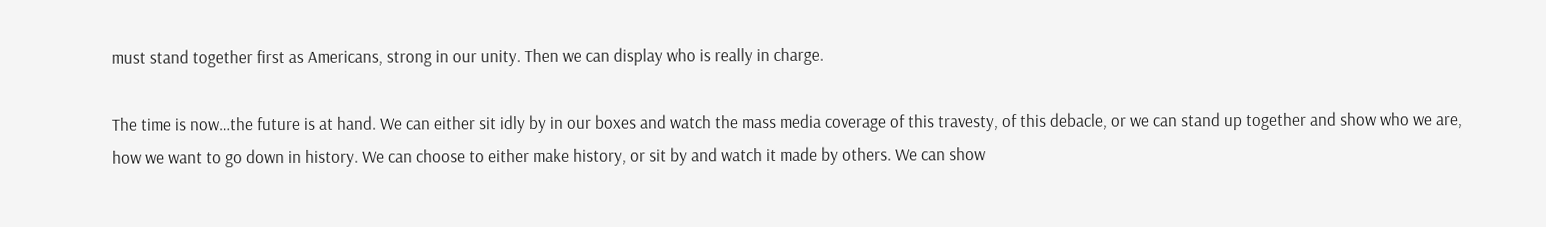must stand together first as Americans, strong in our unity. Then we can display who is really in charge.

The time is now…the future is at hand. We can either sit idly by in our boxes and watch the mass media coverage of this travesty, of this debacle, or we can stand up together and show who we are, how we want to go down in history. We can choose to either make history, or sit by and watch it made by others. We can show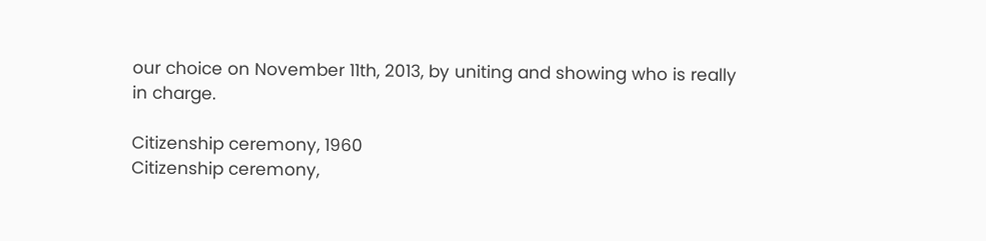our choice on November 11th, 2013, by uniting and showing who is really in charge.

Citizenship ceremony, 1960
Citizenship ceremony,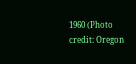1960 (Photo credit: Oregon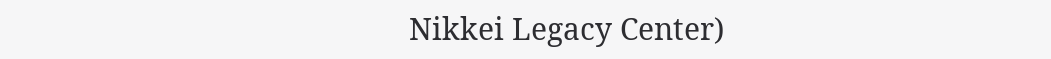Nikkei Legacy Center)